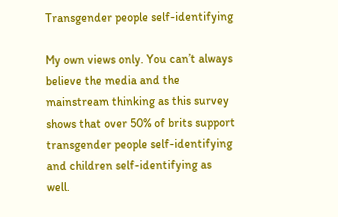Transgender people self-identifying

My own views only. You can’t always believe the media and the mainstream thinking as this survey shows that over 50% of brits support transgender people self-identifying and children self-identifying as well.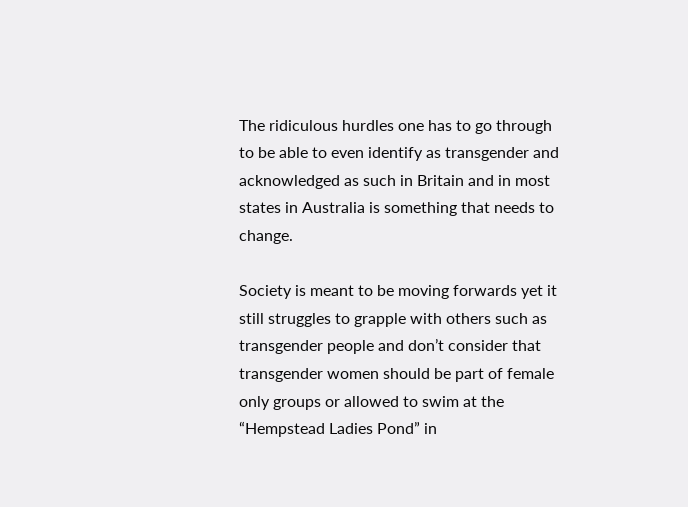The ridiculous hurdles one has to go through to be able to even identify as transgender and acknowledged as such in Britain and in most states in Australia is something that needs to change.

Society is meant to be moving forwards yet it still struggles to grapple with others such as transgender people and don’t consider that transgender women should be part of female only groups or allowed to swim at the “Hempstead Ladies Pond” in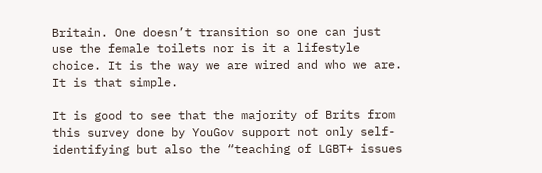Britain. One doesn’t transition so one can just use the female toilets nor is it a lifestyle choice. It is the way we are wired and who we are. It is that simple.

It is good to see that the majority of Brits from this survey done by YouGov support not only self-identifying but also the “teaching of LGBT+ issues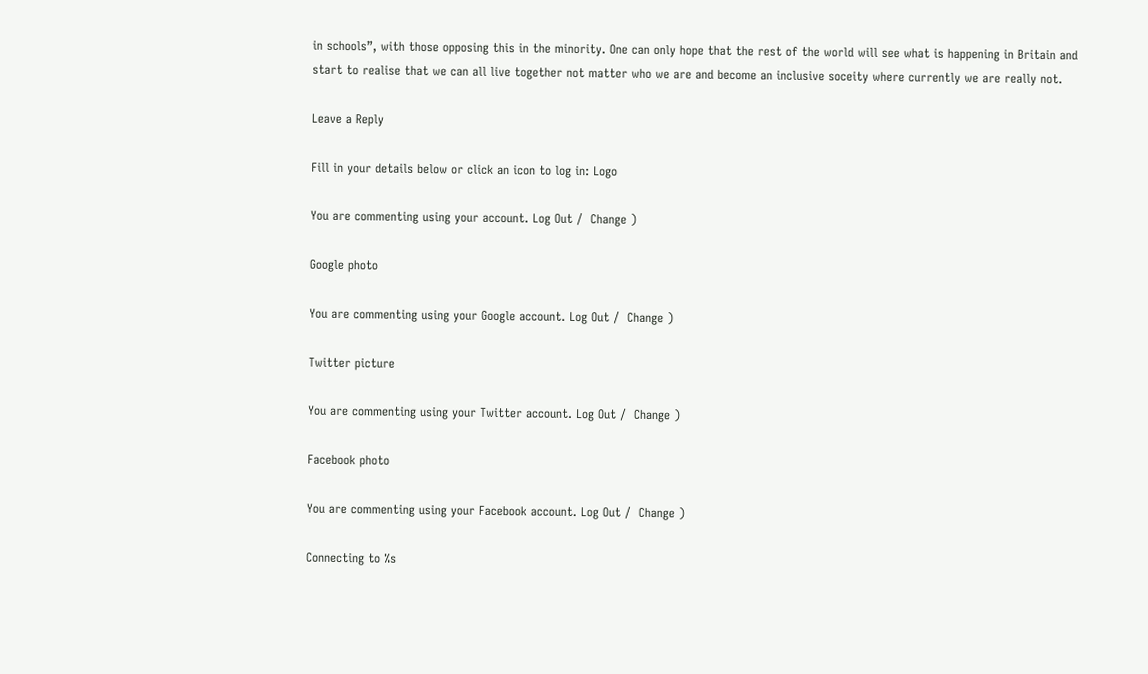in schools”, with those opposing this in the minority. One can only hope that the rest of the world will see what is happening in Britain and start to realise that we can all live together not matter who we are and become an inclusive soceity where currently we are really not.

Leave a Reply

Fill in your details below or click an icon to log in: Logo

You are commenting using your account. Log Out /  Change )

Google photo

You are commenting using your Google account. Log Out /  Change )

Twitter picture

You are commenting using your Twitter account. Log Out /  Change )

Facebook photo

You are commenting using your Facebook account. Log Out /  Change )

Connecting to %s